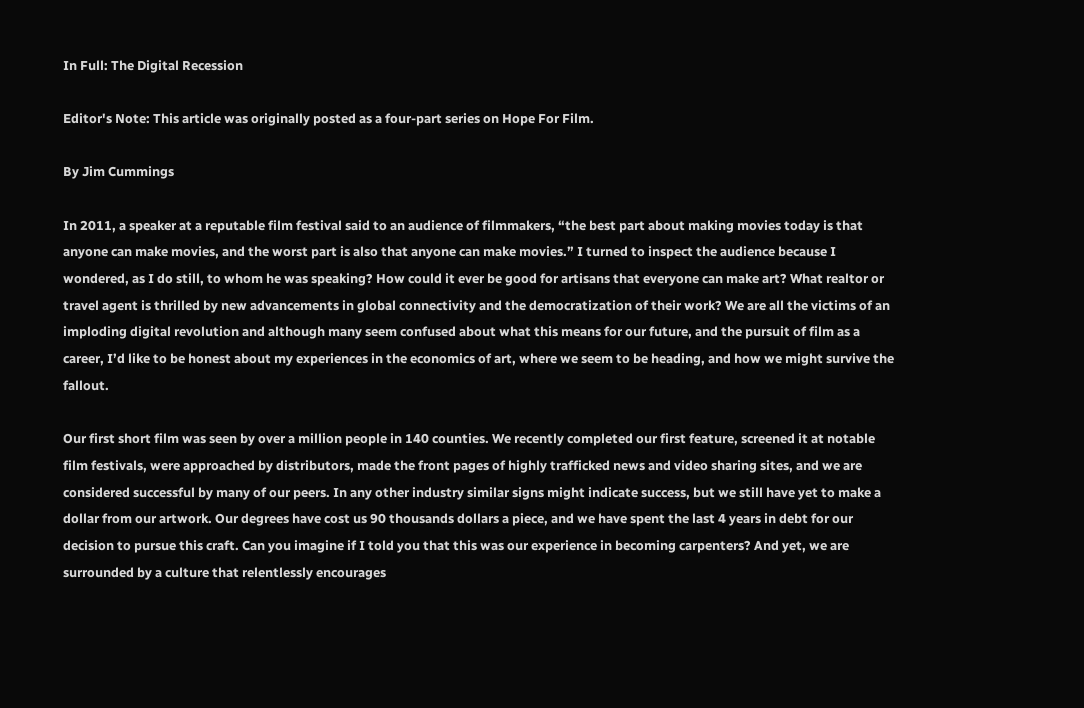In Full: The Digital Recession

Editor's Note: This article was originally posted as a four-part series on Hope For Film.

By Jim Cummings

In 2011, a speaker at a reputable film festival said to an audience of filmmakers, “the best part about making movies today is that anyone can make movies, and the worst part is also that anyone can make movies.” I turned to inspect the audience because I wondered, as I do still, to whom he was speaking? How could it ever be good for artisans that everyone can make art? What realtor or travel agent is thrilled by new advancements in global connectivity and the democratization of their work? We are all the victims of an imploding digital revolution and although many seem confused about what this means for our future, and the pursuit of film as a career, I’d like to be honest about my experiences in the economics of art, where we seem to be heading, and how we might survive the fallout.

Our first short film was seen by over a million people in 140 counties. We recently completed our first feature, screened it at notable film festivals, were approached by distributors, made the front pages of highly trafficked news and video sharing sites, and we are considered successful by many of our peers. In any other industry similar signs might indicate success, but we still have yet to make a dollar from our artwork. Our degrees have cost us 90 thousands dollars a piece, and we have spent the last 4 years in debt for our decision to pursue this craft. Can you imagine if I told you that this was our experience in becoming carpenters? And yet, we are surrounded by a culture that relentlessly encourages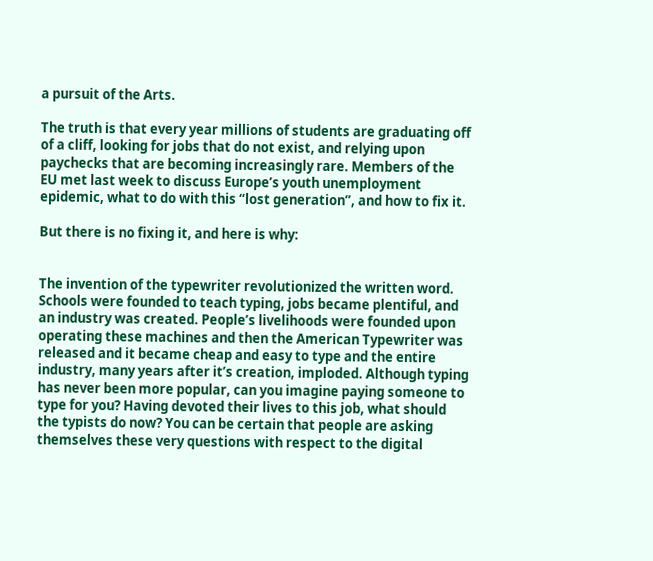a pursuit of the Arts.

The truth is that every year millions of students are graduating off of a cliff, looking for jobs that do not exist, and relying upon paychecks that are becoming increasingly rare. Members of the EU met last week to discuss Europe’s youth unemployment epidemic, what to do with this “lost generation”, and how to fix it.

But there is no fixing it, and here is why:


The invention of the typewriter revolutionized the written word. Schools were founded to teach typing, jobs became plentiful, and an industry was created. People’s livelihoods were founded upon operating these machines and then the American Typewriter was released and it became cheap and easy to type and the entire industry, many years after it’s creation, imploded. Although typing has never been more popular, can you imagine paying someone to type for you? Having devoted their lives to this job, what should the typists do now? You can be certain that people are asking themselves these very questions with respect to the digital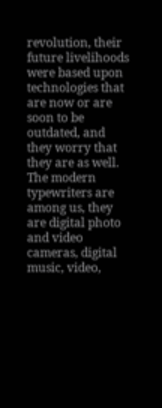revolution, their future livelihoods were based upon technologies that are now or are soon to be outdated, and they worry that they are as well. The modern typewriters are among us, they are digital photo and video cameras, digital music, video,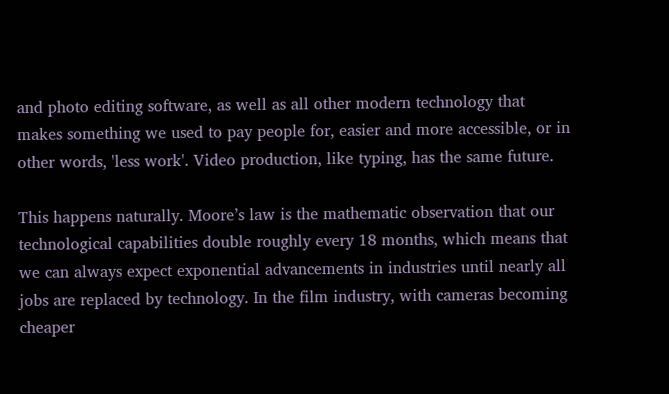and photo editing software, as well as all other modern technology that makes something we used to pay people for, easier and more accessible, or in other words, 'less work'. Video production, like typing, has the same future.

This happens naturally. Moore’s law is the mathematic observation that our technological capabilities double roughly every 18 months, which means that we can always expect exponential advancements in industries until nearly all jobs are replaced by technology. In the film industry, with cameras becoming cheaper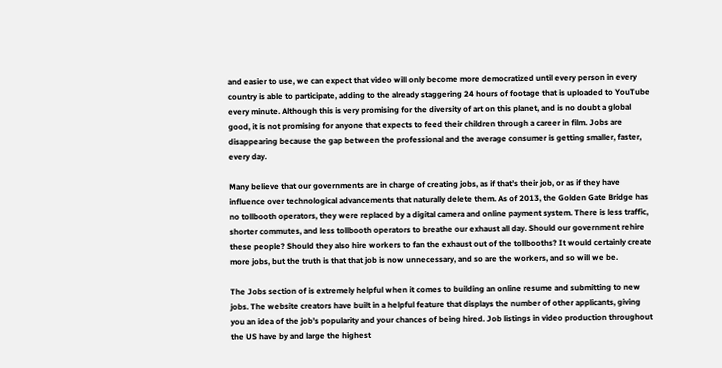and easier to use, we can expect that video will only become more democratized until every person in every country is able to participate, adding to the already staggering 24 hours of footage that is uploaded to YouTube every minute. Although this is very promising for the diversity of art on this planet, and is no doubt a global good, it is not promising for anyone that expects to feed their children through a career in film. Jobs are disappearing because the gap between the professional and the average consumer is getting smaller, faster, every day.

Many believe that our governments are in charge of creating jobs, as if that’s their job, or as if they have influence over technological advancements that naturally delete them. As of 2013, the Golden Gate Bridge has no tollbooth operators, they were replaced by a digital camera and online payment system. There is less traffic, shorter commutes, and less tollbooth operators to breathe our exhaust all day. Should our government rehire these people? Should they also hire workers to fan the exhaust out of the tollbooths? It would certainly create more jobs, but the truth is that that job is now unnecessary, and so are the workers, and so will we be.

The Jobs section of is extremely helpful when it comes to building an online resume and submitting to new jobs. The website creators have built in a helpful feature that displays the number of other applicants, giving you an idea of the job’s popularity and your chances of being hired. Job listings in video production throughout the US have by and large the highest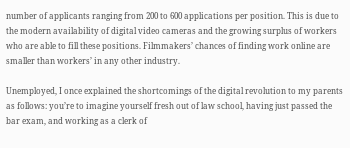number of applicants ranging from 200 to 600 applications per position. This is due to the modern availability of digital video cameras and the growing surplus of workers who are able to fill these positions. Filmmakers’ chances of finding work online are smaller than workers’ in any other industry.

Unemployed, I once explained the shortcomings of the digital revolution to my parents as follows: you’re to imagine yourself fresh out of law school, having just passed the bar exam, and working as a clerk of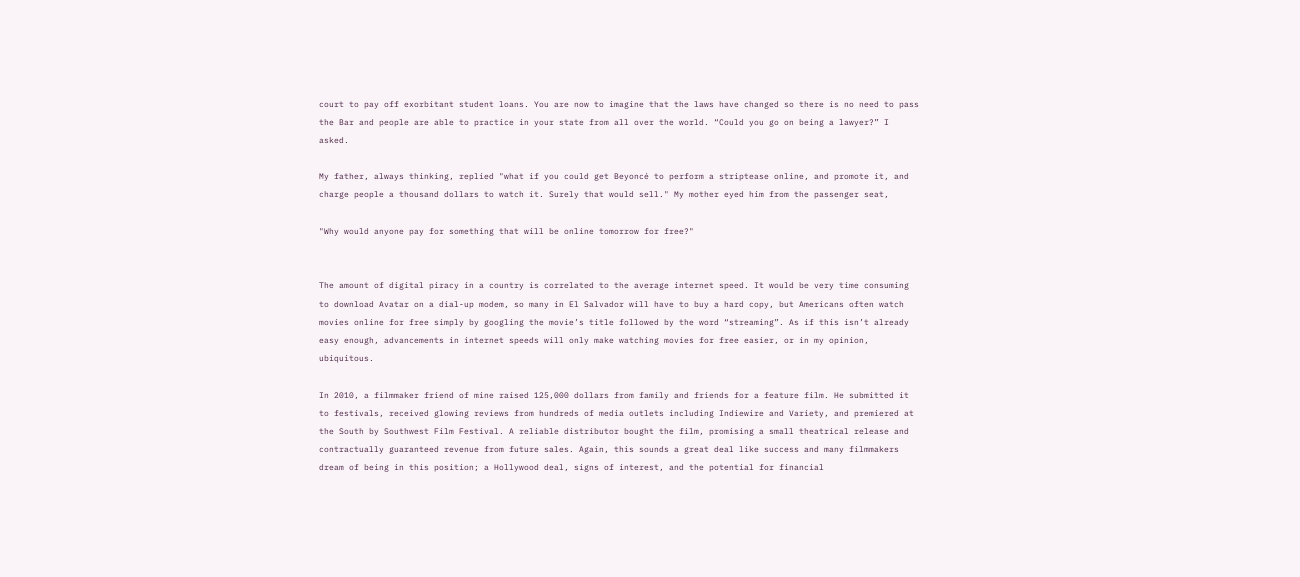court to pay off exorbitant student loans. You are now to imagine that the laws have changed so there is no need to pass the Bar and people are able to practice in your state from all over the world. “Could you go on being a lawyer?” I asked.

My father, always thinking, replied "what if you could get Beyoncé to perform a striptease online, and promote it, and charge people a thousand dollars to watch it. Surely that would sell." My mother eyed him from the passenger seat,

"Why would anyone pay for something that will be online tomorrow for free?"


The amount of digital piracy in a country is correlated to the average internet speed. It would be very time consuming to download Avatar on a dial-up modem, so many in El Salvador will have to buy a hard copy, but Americans often watch movies online for free simply by googling the movie’s title followed by the word “streaming”. As if this isn’t already easy enough, advancements in internet speeds will only make watching movies for free easier, or in my opinion, ubiquitous.

In 2010, a filmmaker friend of mine raised 125,000 dollars from family and friends for a feature film. He submitted it to festivals, received glowing reviews from hundreds of media outlets including Indiewire and Variety, and premiered at the South by Southwest Film Festival. A reliable distributor bought the film, promising a small theatrical release and contractually guaranteed revenue from future sales. Again, this sounds a great deal like success and many filmmakers dream of being in this position; a Hollywood deal, signs of interest, and the potential for financial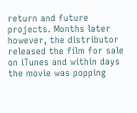return and future projects. Months later however, the distributor released the film for sale on iTunes and within days the movie was popping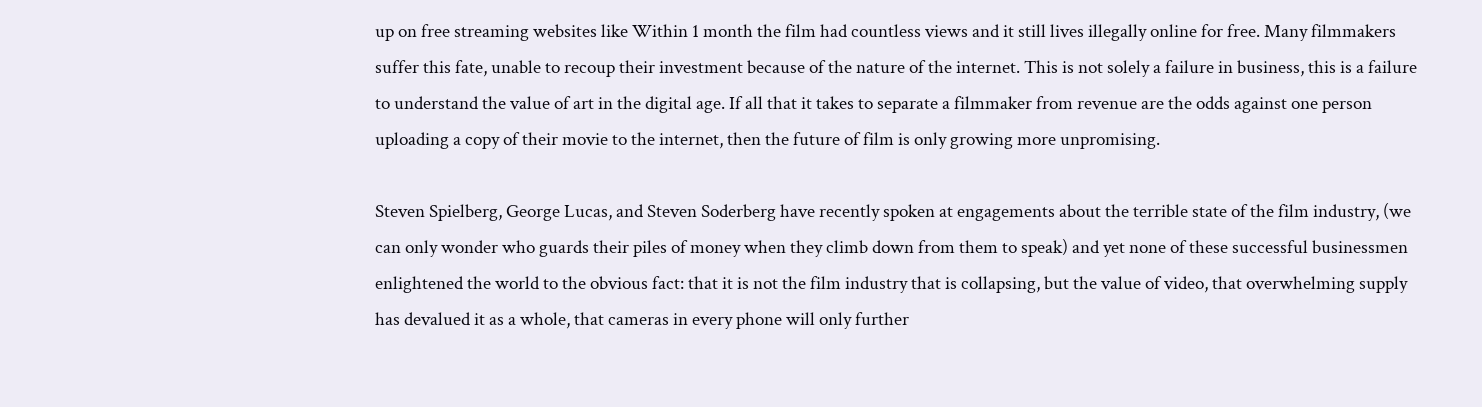up on free streaming websites like Within 1 month the film had countless views and it still lives illegally online for free. Many filmmakers suffer this fate, unable to recoup their investment because of the nature of the internet. This is not solely a failure in business, this is a failure to understand the value of art in the digital age. If all that it takes to separate a filmmaker from revenue are the odds against one person uploading a copy of their movie to the internet, then the future of film is only growing more unpromising.

Steven Spielberg, George Lucas, and Steven Soderberg have recently spoken at engagements about the terrible state of the film industry, (we can only wonder who guards their piles of money when they climb down from them to speak) and yet none of these successful businessmen enlightened the world to the obvious fact: that it is not the film industry that is collapsing, but the value of video, that overwhelming supply has devalued it as a whole, that cameras in every phone will only further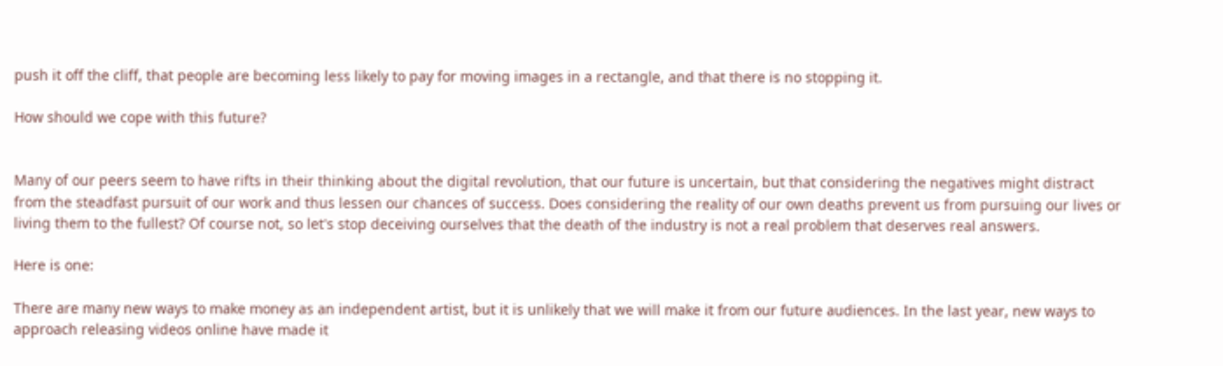push it off the cliff, that people are becoming less likely to pay for moving images in a rectangle, and that there is no stopping it.

How should we cope with this future?


Many of our peers seem to have rifts in their thinking about the digital revolution, that our future is uncertain, but that considering the negatives might distract from the steadfast pursuit of our work and thus lessen our chances of success. Does considering the reality of our own deaths prevent us from pursuing our lives or living them to the fullest? Of course not, so let's stop deceiving ourselves that the death of the industry is not a real problem that deserves real answers.

Here is one:

There are many new ways to make money as an independent artist, but it is unlikely that we will make it from our future audiences. In the last year, new ways to approach releasing videos online have made it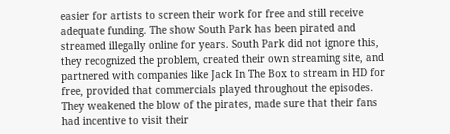easier for artists to screen their work for free and still receive adequate funding. The show South Park has been pirated and streamed illegally online for years. South Park did not ignore this, they recognized the problem, created their own streaming site, and partnered with companies like Jack In The Box to stream in HD for free, provided that commercials played throughout the episodes. They weakened the blow of the pirates, made sure that their fans had incentive to visit their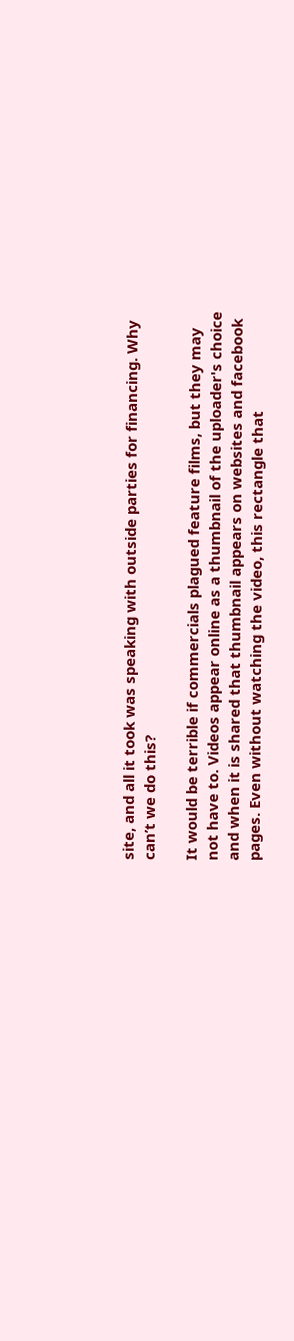site, and all it took was speaking with outside parties for financing. Why can’t we do this?

It would be terrible if commercials plagued feature films, but they may not have to. Videos appear online as a thumbnail of the uploader's choice and when it is shared that thumbnail appears on websites and facebook pages. Even without watching the video, this rectangle that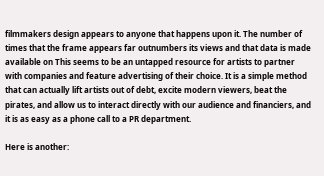filmmakers design appears to anyone that happens upon it. The number of times that the frame appears far outnumbers its views and that data is made available on This seems to be an untapped resource for artists to partner with companies and feature advertising of their choice. It is a simple method that can actually lift artists out of debt, excite modern viewers, beat the pirates, and allow us to interact directly with our audience and financiers, and it is as easy as a phone call to a PR department.

Here is another: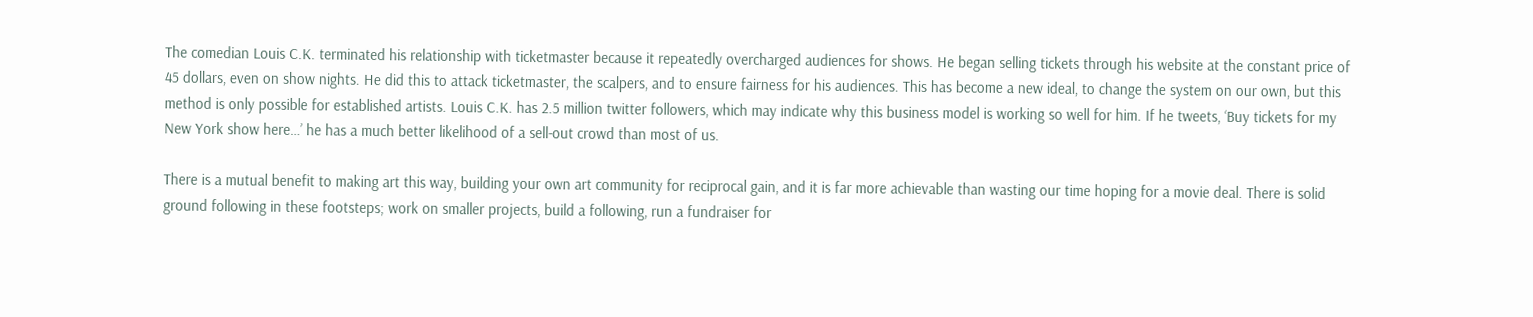The comedian Louis C.K. terminated his relationship with ticketmaster because it repeatedly overcharged audiences for shows. He began selling tickets through his website at the constant price of 45 dollars, even on show nights. He did this to attack ticketmaster, the scalpers, and to ensure fairness for his audiences. This has become a new ideal, to change the system on our own, but this method is only possible for established artists. Louis C.K. has 2.5 million twitter followers, which may indicate why this business model is working so well for him. If he tweets, ‘Buy tickets for my New York show here…’ he has a much better likelihood of a sell-out crowd than most of us.

There is a mutual benefit to making art this way, building your own art community for reciprocal gain, and it is far more achievable than wasting our time hoping for a movie deal. There is solid ground following in these footsteps; work on smaller projects, build a following, run a fundraiser for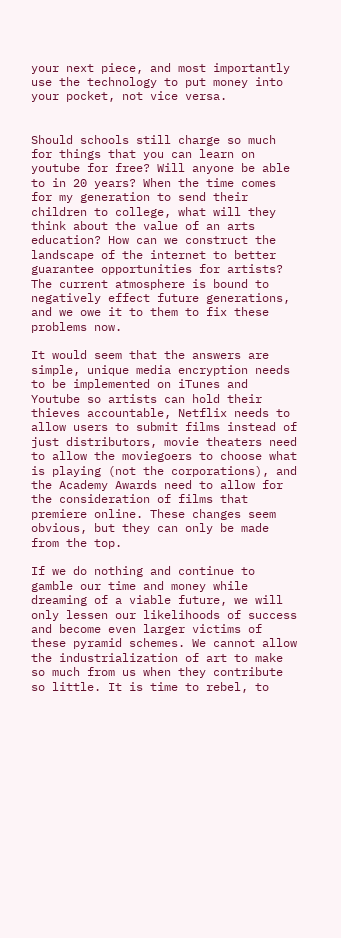your next piece, and most importantly use the technology to put money into your pocket, not vice versa.


Should schools still charge so much for things that you can learn on youtube for free? Will anyone be able to in 20 years? When the time comes for my generation to send their children to college, what will they think about the value of an arts education? How can we construct the landscape of the internet to better guarantee opportunities for artists? The current atmosphere is bound to negatively effect future generations, and we owe it to them to fix these problems now.

It would seem that the answers are simple, unique media encryption needs to be implemented on iTunes and Youtube so artists can hold their thieves accountable, Netflix needs to allow users to submit films instead of just distributors, movie theaters need to allow the moviegoers to choose what is playing (not the corporations), and the Academy Awards need to allow for the consideration of films that premiere online. These changes seem obvious, but they can only be made from the top.

If we do nothing and continue to gamble our time and money while dreaming of a viable future, we will only lessen our likelihoods of success and become even larger victims of these pyramid schemes. We cannot allow the industrialization of art to make so much from us when they contribute so little. It is time to rebel, to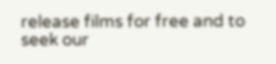release films for free and to seek our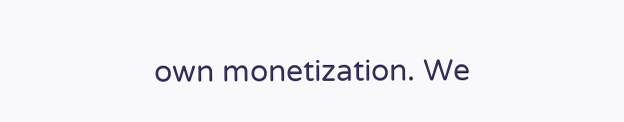own monetization. We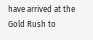have arrived at the Gold Rush to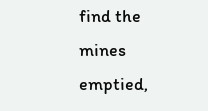find the mines emptied,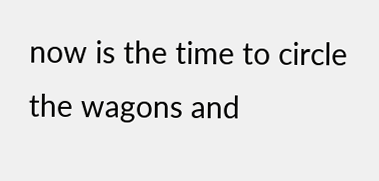now is the time to circle the wagons and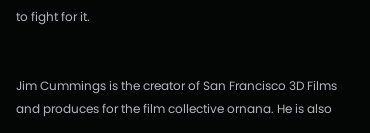to fight for it.


Jim Cummings is the creator of San Francisco 3D Films and produces for the film collective ornana. He is also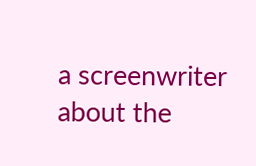a screenwriter about the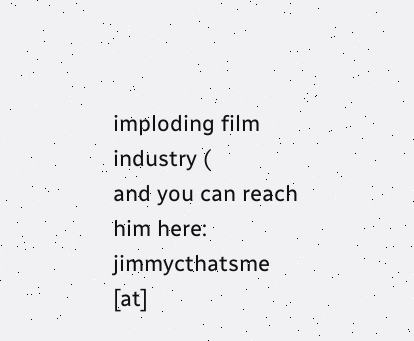imploding film industry (
and you can reach him here: jimmycthatsme [at]